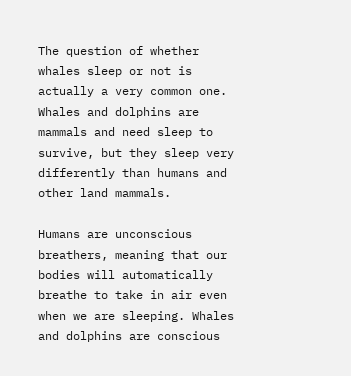The question of whether whales sleep or not is actually a very common one. Whales and dolphins are mammals and need sleep to survive, but they sleep very differently than humans and other land mammals.

Humans are unconscious breathers, meaning that our bodies will automatically breathe to take in air even when we are sleeping. Whales and dolphins are conscious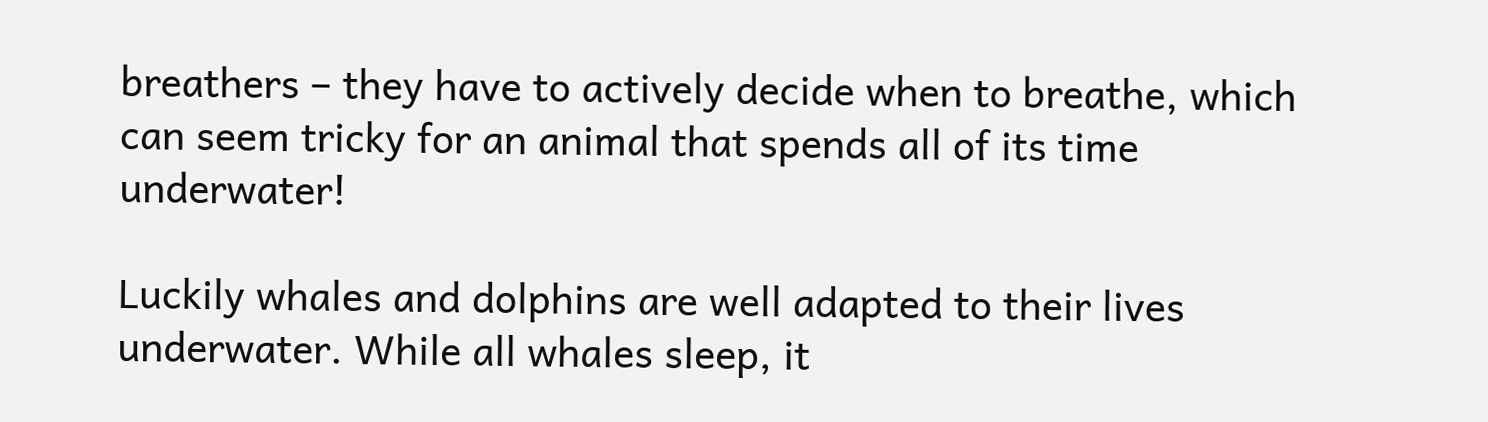breathers – they have to actively decide when to breathe, which can seem tricky for an animal that spends all of its time underwater!

Luckily whales and dolphins are well adapted to their lives underwater. While all whales sleep, it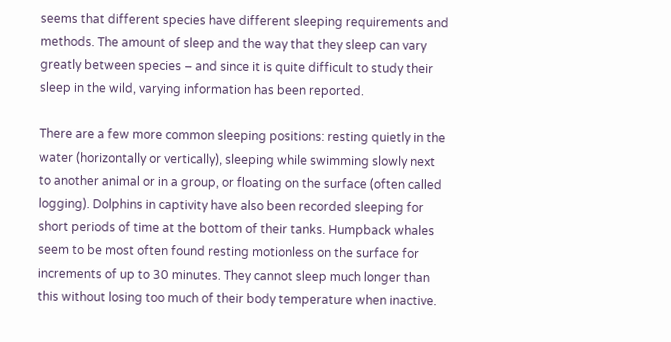seems that different species have different sleeping requirements and methods. The amount of sleep and the way that they sleep can vary greatly between species – and since it is quite difficult to study their sleep in the wild, varying information has been reported.

There are a few more common sleeping positions: resting quietly in the water (horizontally or vertically), sleeping while swimming slowly next to another animal or in a group, or floating on the surface (often called logging). Dolphins in captivity have also been recorded sleeping for short periods of time at the bottom of their tanks. Humpback whales seem to be most often found resting motionless on the surface for increments of up to 30 minutes. They cannot sleep much longer than this without losing too much of their body temperature when inactive.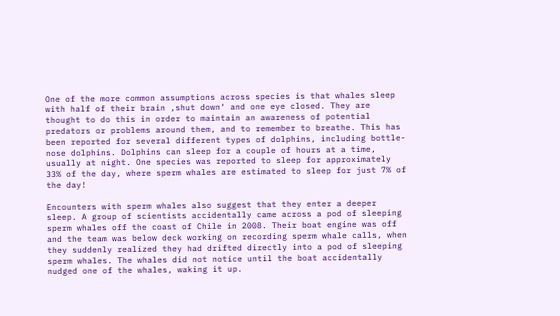One of the more common assumptions across species is that whales sleep with half of their brain ‚shut down‘ and one eye closed. They are thought to do this in order to maintain an awareness of potential predators or problems around them, and to remember to breathe. This has been reported for several different types of dolphins, including bottle-nose dolphins. Dolphins can sleep for a couple of hours at a time, usually at night. One species was reported to sleep for approximately 33% of the day, where sperm whales are estimated to sleep for just 7% of the day!

Encounters with sperm whales also suggest that they enter a deeper sleep. A group of scientists accidentally came across a pod of sleeping sperm whales off the coast of Chile in 2008. Their boat engine was off and the team was below deck working on recording sperm whale calls, when they suddenly realized they had drifted directly into a pod of sleeping sperm whales. The whales did not notice until the boat accidentally nudged one of the whales, waking it up.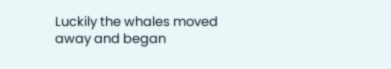Luckily the whales moved away and began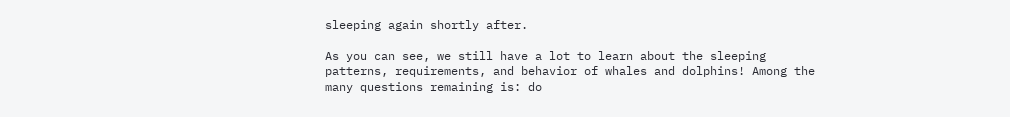sleeping again shortly after.

As you can see, we still have a lot to learn about the sleeping patterns, requirements, and behavior of whales and dolphins! Among the many questions remaining is: do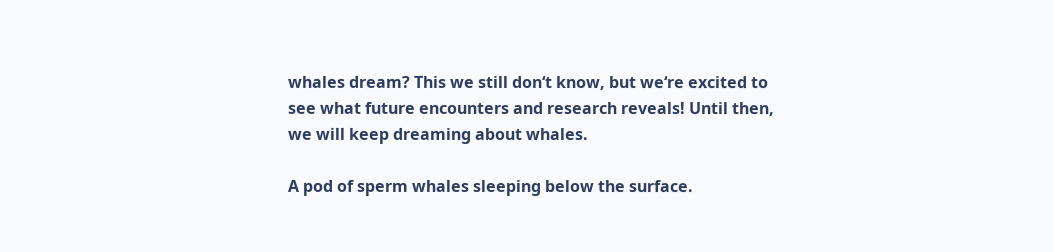whales dream? This we still don‘t know, but we‘re excited to see what future encounters and research reveals! Until then, we will keep dreaming about whales.

A pod of sperm whales sleeping below the surface.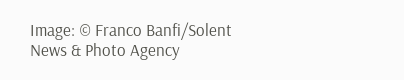Image: © Franco Banfi/Solent News & Photo Agency